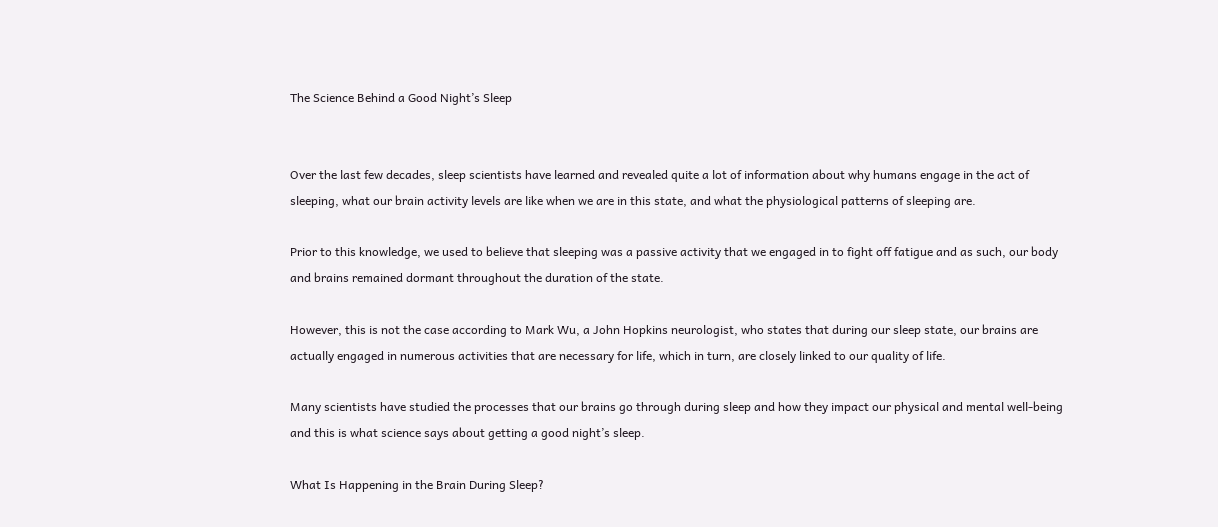The Science Behind a Good Night’s Sleep


Over the last few decades, sleep scientists have learned and revealed quite a lot of information about why humans engage in the act of sleeping, what our brain activity levels are like when we are in this state, and what the physiological patterns of sleeping are.

Prior to this knowledge, we used to believe that sleeping was a passive activity that we engaged in to fight off fatigue and as such, our body and brains remained dormant throughout the duration of the state.

However, this is not the case according to Mark Wu, a John Hopkins neurologist, who states that during our sleep state, our brains are actually engaged in numerous activities that are necessary for life, which in turn, are closely linked to our quality of life.

Many scientists have studied the processes that our brains go through during sleep and how they impact our physical and mental well-being and this is what science says about getting a good night’s sleep.

What Is Happening in the Brain During Sleep?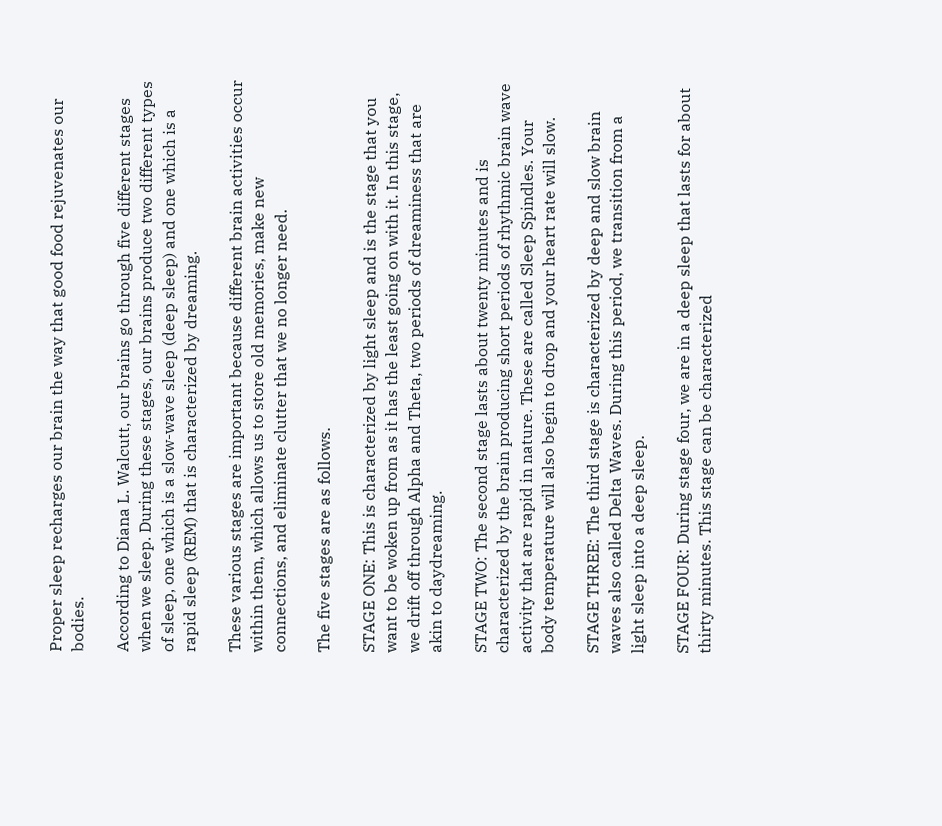Proper sleep recharges our brain the way that good food rejuvenates our bodies.

According to Diana L. Walcutt, our brains go through five different stages when we sleep. During these stages, our brains produce two different types of sleep, one which is a slow-wave sleep (deep sleep) and one which is a rapid sleep (REM) that is characterized by dreaming.

These various stages are important because different brain activities occur within them, which allows us to store old memories, make new connections, and eliminate clutter that we no longer need.

The five stages are as follows.

STAGE ONE: This is characterized by light sleep and is the stage that you want to be woken up from as it has the least going on with it. In this stage, we drift off through Alpha and Theta, two periods of dreaminess that are akin to daydreaming.

STAGE TWO: The second stage lasts about twenty minutes and is characterized by the brain producing short periods of rhythmic brain wave activity that are rapid in nature. These are called Sleep Spindles. Your body temperature will also begin to drop and your heart rate will slow.

STAGE THREE: The third stage is characterized by deep and slow brain waves also called Delta Waves. During this period, we transition from a light sleep into a deep sleep.

STAGE FOUR: During stage four, we are in a deep sleep that lasts for about thirty minutes. This stage can be characterized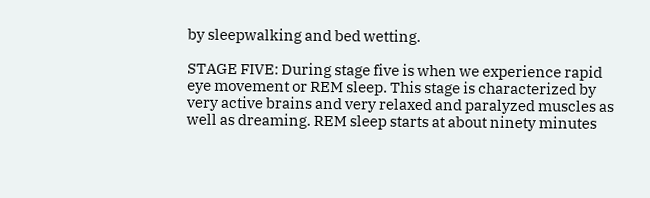by sleepwalking and bed wetting.

STAGE FIVE: During stage five is when we experience rapid eye movement or REM sleep. This stage is characterized by very active brains and very relaxed and paralyzed muscles as well as dreaming. REM sleep starts at about ninety minutes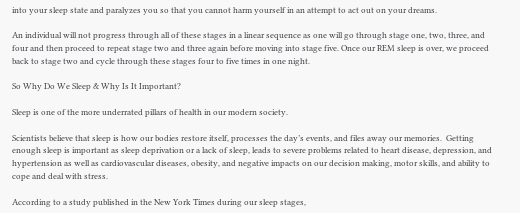into your sleep state and paralyzes you so that you cannot harm yourself in an attempt to act out on your dreams.

An individual will not progress through all of these stages in a linear sequence as one will go through stage one, two, three, and four and then proceed to repeat stage two and three again before moving into stage five. Once our REM sleep is over, we proceed back to stage two and cycle through these stages four to five times in one night.

So Why Do We Sleep & Why Is It Important?

Sleep is one of the more underrated pillars of health in our modern society.

Scientists believe that sleep is how our bodies restore itself, processes the day’s events, and files away our memories.  Getting enough sleep is important as sleep deprivation or a lack of sleep, leads to severe problems related to heart disease, depression, and hypertension as well as cardiovascular diseases, obesity, and negative impacts on our decision making, motor skills, and ability to cope and deal with stress.

According to a study published in the New York Times during our sleep stages,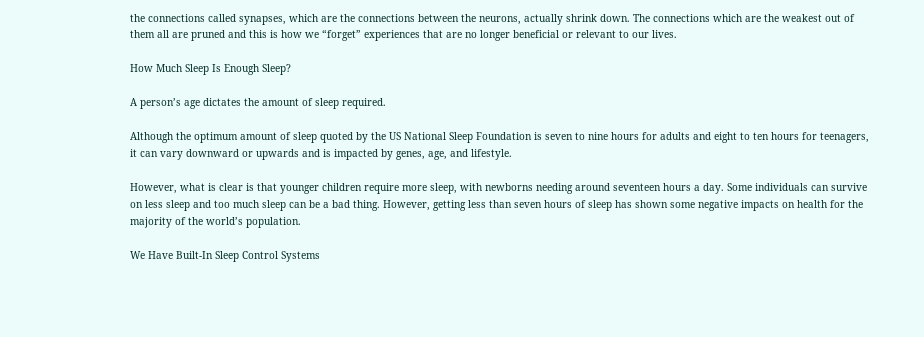the connections called synapses, which are the connections between the neurons, actually shrink down. The connections which are the weakest out of them all are pruned and this is how we “forget” experiences that are no longer beneficial or relevant to our lives.

How Much Sleep Is Enough Sleep?

A person’s age dictates the amount of sleep required.

Although the optimum amount of sleep quoted by the US National Sleep Foundation is seven to nine hours for adults and eight to ten hours for teenagers, it can vary downward or upwards and is impacted by genes, age, and lifestyle.

However, what is clear is that younger children require more sleep, with newborns needing around seventeen hours a day. Some individuals can survive on less sleep and too much sleep can be a bad thing. However, getting less than seven hours of sleep has shown some negative impacts on health for the majority of the world’s population.

We Have Built-In Sleep Control Systems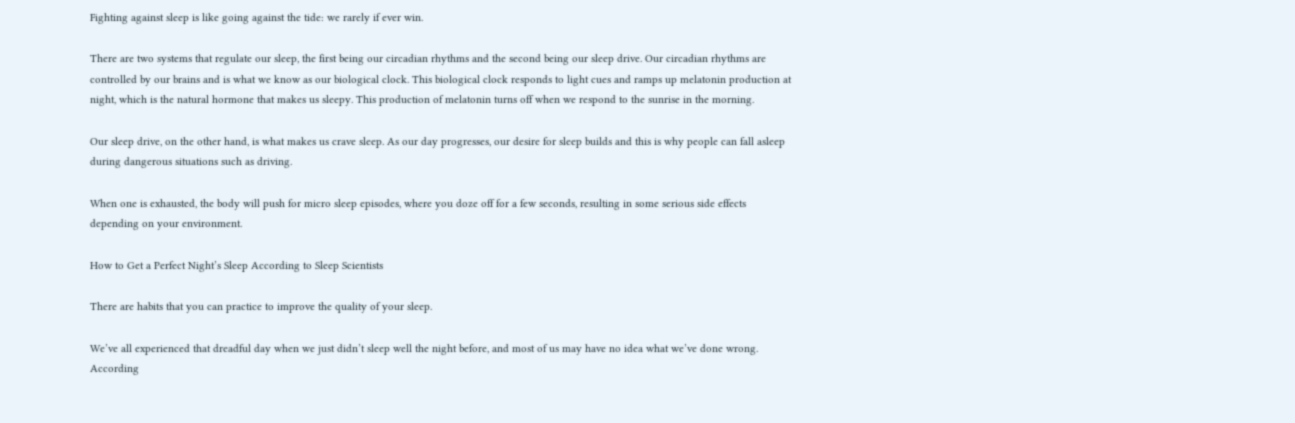Fighting against sleep is like going against the tide: we rarely if ever win.

There are two systems that regulate our sleep, the first being our circadian rhythms and the second being our sleep drive. Our circadian rhythms are controlled by our brains and is what we know as our biological clock. This biological clock responds to light cues and ramps up melatonin production at night, which is the natural hormone that makes us sleepy. This production of melatonin turns off when we respond to the sunrise in the morning.

Our sleep drive, on the other hand, is what makes us crave sleep. As our day progresses, our desire for sleep builds and this is why people can fall asleep during dangerous situations such as driving.

When one is exhausted, the body will push for micro sleep episodes, where you doze off for a few seconds, resulting in some serious side effects depending on your environment.

How to Get a Perfect Night’s Sleep According to Sleep Scientists

There are habits that you can practice to improve the quality of your sleep.

We’ve all experienced that dreadful day when we just didn’t sleep well the night before, and most of us may have no idea what we’ve done wrong. According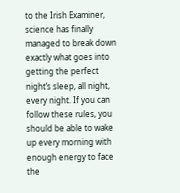to the Irish Examiner, science has finally managed to break down exactly what goes into getting the perfect night’s sleep, all night, every night. If you can follow these rules, you should be able to wake up every morning with enough energy to face the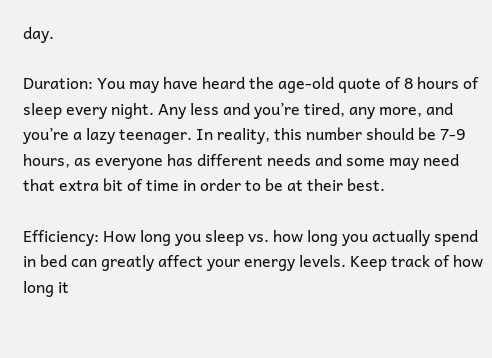day.

Duration: You may have heard the age-old quote of 8 hours of sleep every night. Any less and you’re tired, any more, and you’re a lazy teenager. In reality, this number should be 7-9 hours, as everyone has different needs and some may need that extra bit of time in order to be at their best.

Efficiency: How long you sleep vs. how long you actually spend in bed can greatly affect your energy levels. Keep track of how long it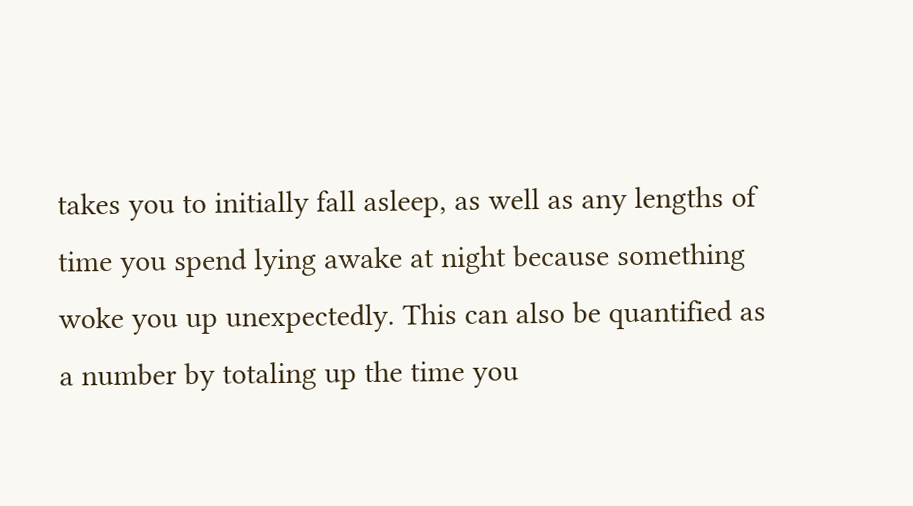takes you to initially fall asleep, as well as any lengths of time you spend lying awake at night because something woke you up unexpectedly. This can also be quantified as a number by totaling up the time you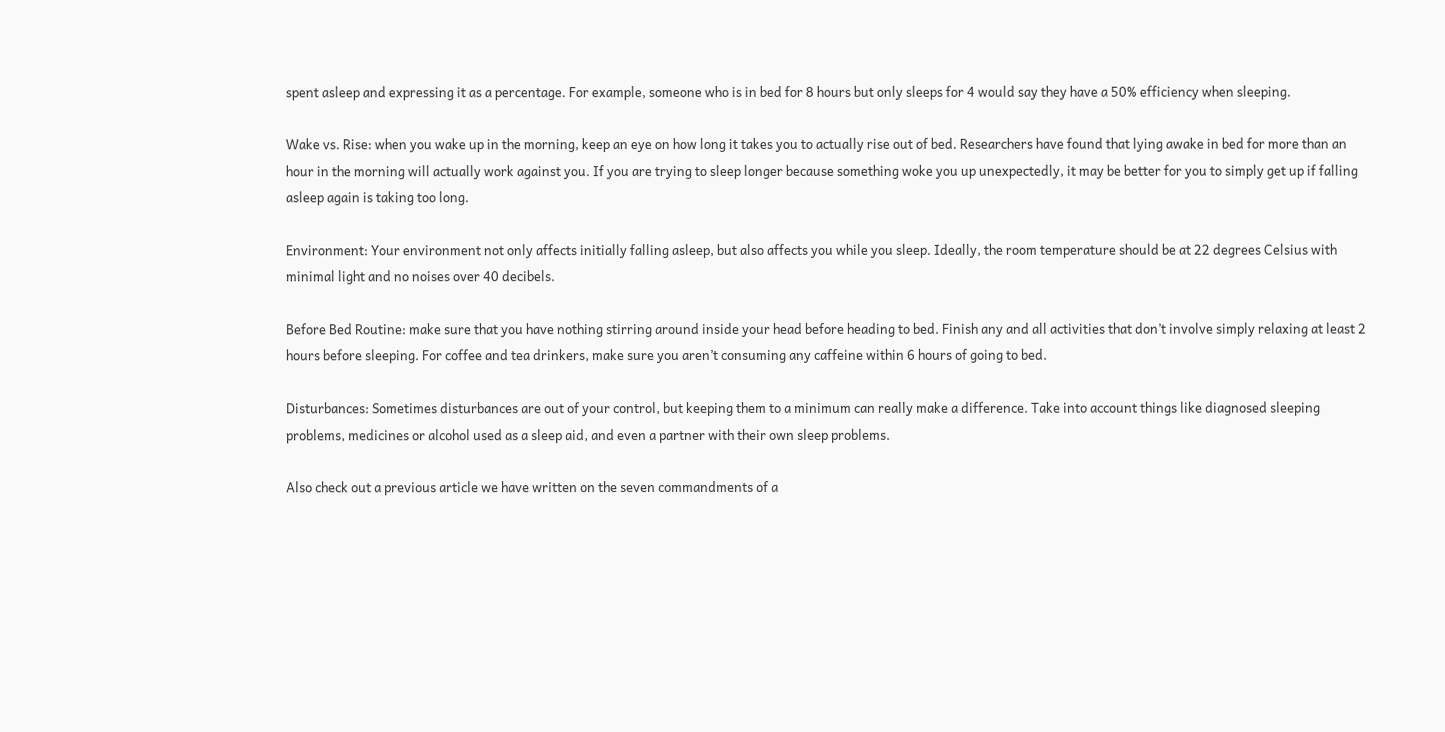spent asleep and expressing it as a percentage. For example, someone who is in bed for 8 hours but only sleeps for 4 would say they have a 50% efficiency when sleeping.

Wake vs. Rise: when you wake up in the morning, keep an eye on how long it takes you to actually rise out of bed. Researchers have found that lying awake in bed for more than an hour in the morning will actually work against you. If you are trying to sleep longer because something woke you up unexpectedly, it may be better for you to simply get up if falling asleep again is taking too long.

Environment: Your environment not only affects initially falling asleep, but also affects you while you sleep. Ideally, the room temperature should be at 22 degrees Celsius with minimal light and no noises over 40 decibels.

Before Bed Routine: make sure that you have nothing stirring around inside your head before heading to bed. Finish any and all activities that don’t involve simply relaxing at least 2 hours before sleeping. For coffee and tea drinkers, make sure you aren’t consuming any caffeine within 6 hours of going to bed.

Disturbances: Sometimes disturbances are out of your control, but keeping them to a minimum can really make a difference. Take into account things like diagnosed sleeping problems, medicines or alcohol used as a sleep aid, and even a partner with their own sleep problems.

Also check out a previous article we have written on the seven commandments of a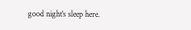good night’s sleep here.